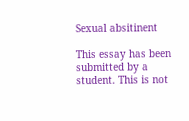Sexual absitinent

This essay has been submitted by a student. This is not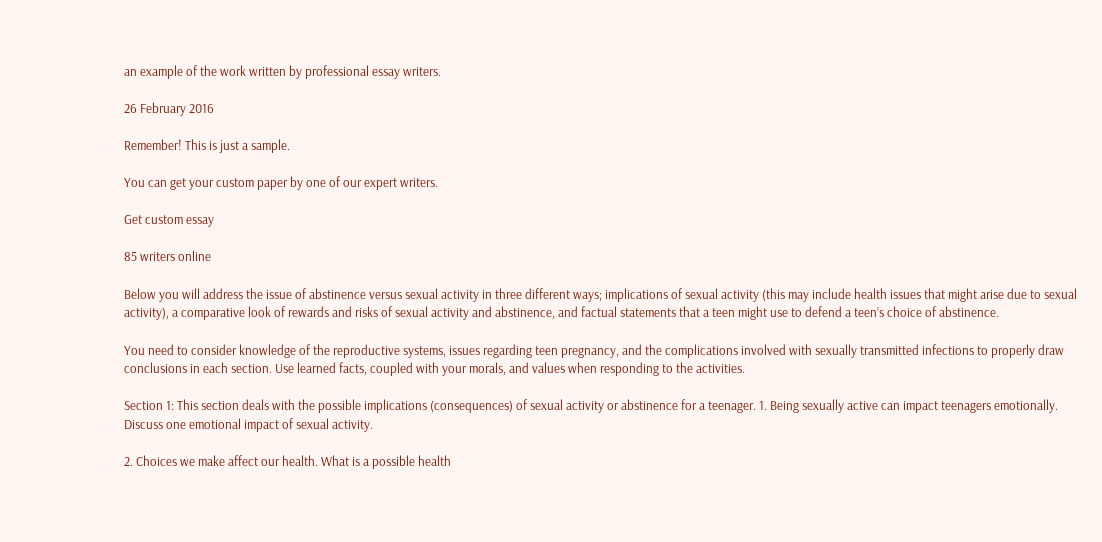an example of the work written by professional essay writers.

26 February 2016

Remember! This is just a sample.

You can get your custom paper by one of our expert writers.

Get custom essay

85 writers online

Below you will address the issue of abstinence versus sexual activity in three different ways; implications of sexual activity (this may include health issues that might arise due to sexual activity), a comparative look of rewards and risks of sexual activity and abstinence, and factual statements that a teen might use to defend a teen’s choice of abstinence.

You need to consider knowledge of the reproductive systems, issues regarding teen pregnancy, and the complications involved with sexually transmitted infections to properly draw conclusions in each section. Use learned facts, coupled with your morals, and values when responding to the activities.

Section 1: This section deals with the possible implications (consequences) of sexual activity or abstinence for a teenager. 1. Being sexually active can impact teenagers emotionally. Discuss one emotional impact of sexual activity.

2. Choices we make affect our health. What is a possible health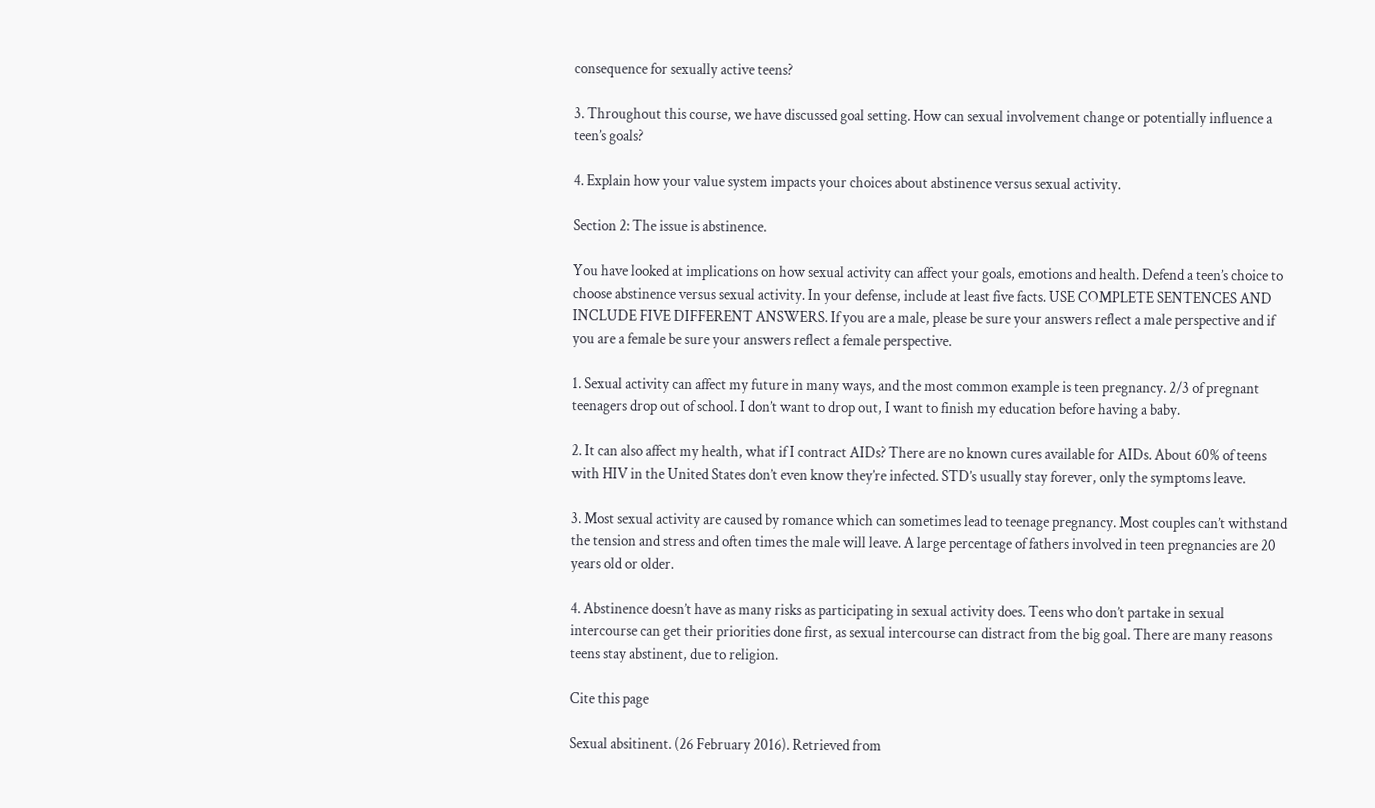consequence for sexually active teens?

3. Throughout this course, we have discussed goal setting. How can sexual involvement change or potentially influence a teen’s goals?

4. Explain how your value system impacts your choices about abstinence versus sexual activity.

Section 2: The issue is abstinence.

You have looked at implications on how sexual activity can affect your goals, emotions and health. Defend a teen’s choice to choose abstinence versus sexual activity. In your defense, include at least five facts. USE COMPLETE SENTENCES AND INCLUDE FIVE DIFFERENT ANSWERS. If you are a male, please be sure your answers reflect a male perspective and if you are a female be sure your answers reflect a female perspective.

1. Sexual activity can affect my future in many ways, and the most common example is teen pregnancy. 2/3 of pregnant teenagers drop out of school. I don’t want to drop out, I want to finish my education before having a baby.

2. It can also affect my health, what if I contract AIDs? There are no known cures available for AIDs. About 60% of teens with HIV in the United States don’t even know they’re infected. STD’s usually stay forever, only the symptoms leave.

3. Most sexual activity are caused by romance which can sometimes lead to teenage pregnancy. Most couples can’t withstand the tension and stress and often times the male will leave. A large percentage of fathers involved in teen pregnancies are 20 years old or older.

4. Abstinence doesn’t have as many risks as participating in sexual activity does. Teens who don’t partake in sexual intercourse can get their priorities done first, as sexual intercourse can distract from the big goal. There are many reasons teens stay abstinent, due to religion.

Cite this page

Sexual absitinent. (26 February 2016). Retrieved from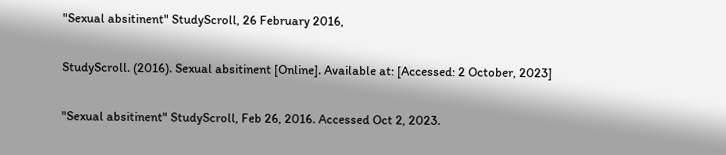"Sexual absitinent" StudyScroll, 26 February 2016,

StudyScroll. (2016). Sexual absitinent [Online]. Available at: [Accessed: 2 October, 2023]

"Sexual absitinent" StudyScroll, Feb 26, 2016. Accessed Oct 2, 2023.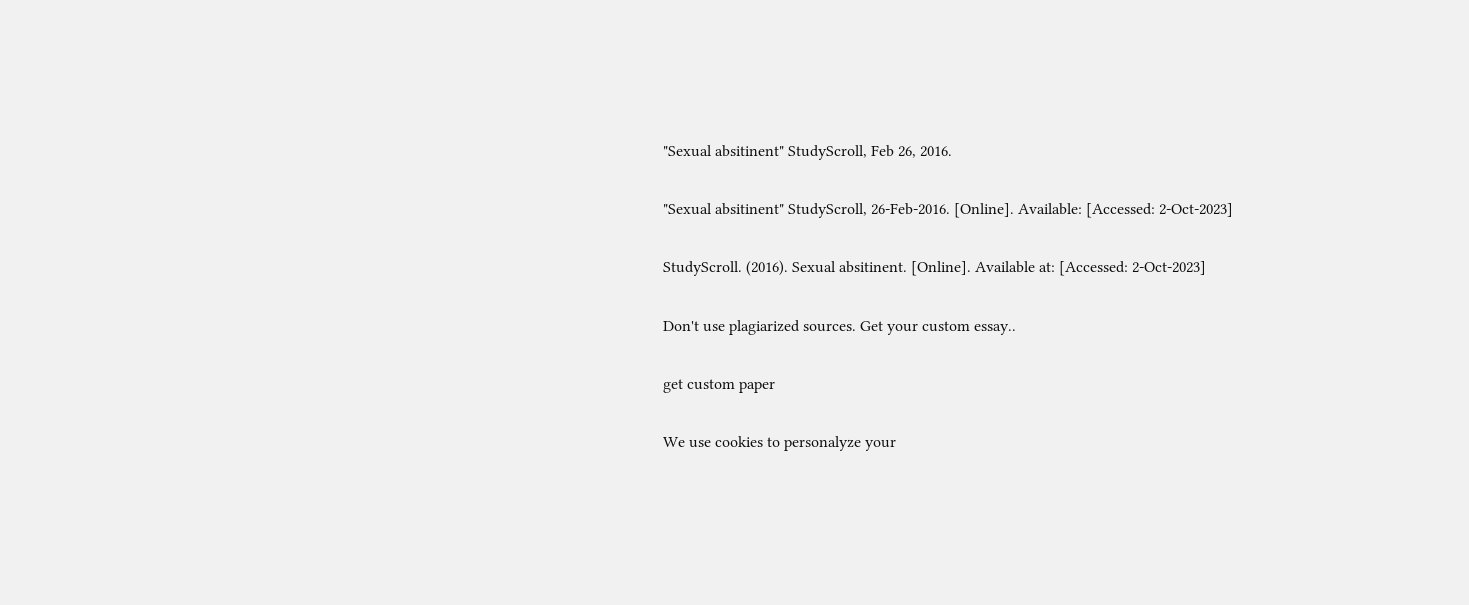"Sexual absitinent" StudyScroll, Feb 26, 2016.

"Sexual absitinent" StudyScroll, 26-Feb-2016. [Online]. Available: [Accessed: 2-Oct-2023]

StudyScroll. (2016). Sexual absitinent. [Online]. Available at: [Accessed: 2-Oct-2023]

Don't use plagiarized sources. Get your custom essay..

get custom paper

We use cookies to personalyze your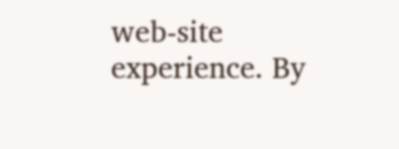web-site experience. By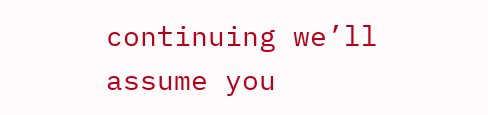continuing we’ll assume you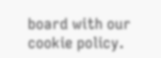board with our cookie policy.